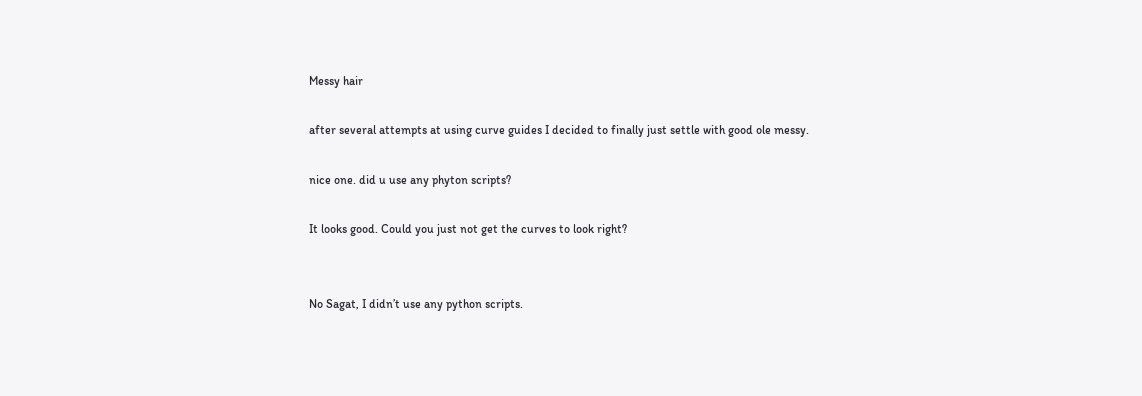Messy hair

after several attempts at using curve guides I decided to finally just settle with good ole messy.

nice one. did u use any phyton scripts?

It looks good. Could you just not get the curves to look right?


No Sagat, I didn’t use any python scripts.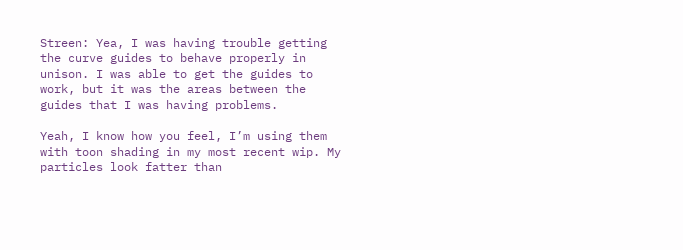Streen: Yea, I was having trouble getting the curve guides to behave properly in unison. I was able to get the guides to work, but it was the areas between the guides that I was having problems.

Yeah, I know how you feel, I’m using them with toon shading in my most recent wip. My particles look fatter than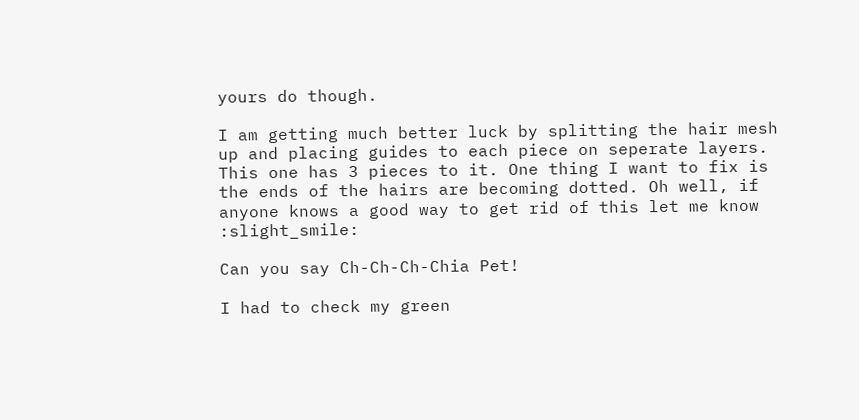yours do though.

I am getting much better luck by splitting the hair mesh up and placing guides to each piece on seperate layers. This one has 3 pieces to it. One thing I want to fix is the ends of the hairs are becoming dotted. Oh well, if anyone knows a good way to get rid of this let me know :slight_smile:

Can you say Ch-Ch-Ch-Chia Pet!

I had to check my green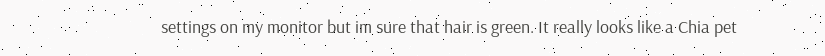settings on my monitor but im sure that hair is green. It really looks like a Chia pet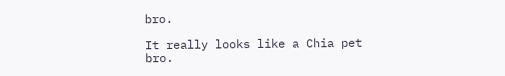bro.

It really looks like a Chia pet bro.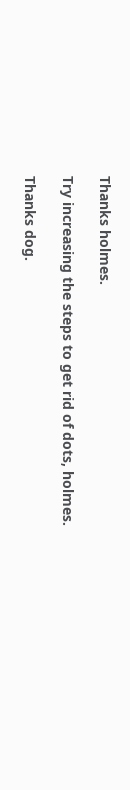Thanks holmes.

Try increasing the steps to get rid of dots, holmes.

Thanks dog.